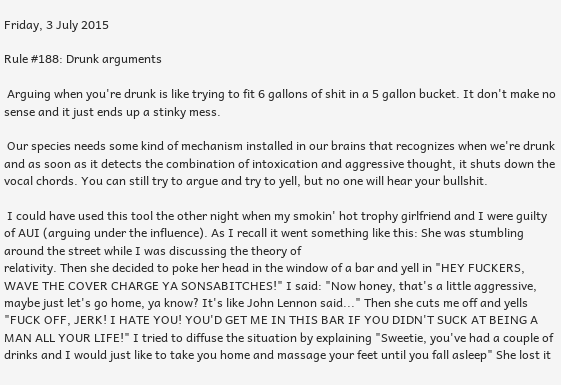Friday, 3 July 2015

Rule #188: Drunk arguments

 Arguing when you're drunk is like trying to fit 6 gallons of shit in a 5 gallon bucket. It don't make no sense and it just ends up a stinky mess.

 Our species needs some kind of mechanism installed in our brains that recognizes when we're drunk and as soon as it detects the combination of intoxication and aggressive thought, it shuts down the vocal chords. You can still try to argue and try to yell, but no one will hear your bullshit.

 I could have used this tool the other night when my smokin' hot trophy girlfriend and I were guilty of AUI (arguing under the influence). As I recall it went something like this: She was stumbling around the street while I was discussing the theory of
relativity. Then she decided to poke her head in the window of a bar and yell in "HEY FUCKERS, WAVE THE COVER CHARGE YA SONSABITCHES!" I said: "Now honey, that's a little aggressive, maybe just let's go home, ya know? It's like John Lennon said..." Then she cuts me off and yells "FUCK OFF, JERK! I HATE YOU! YOU'D GET ME IN THIS BAR IF YOU DIDN'T SUCK AT BEING A MAN ALL YOUR LIFE!" I tried to diffuse the situation by explaining "Sweetie, you've had a couple of drinks and I would just like to take you home and massage your feet until you fall asleep" She lost it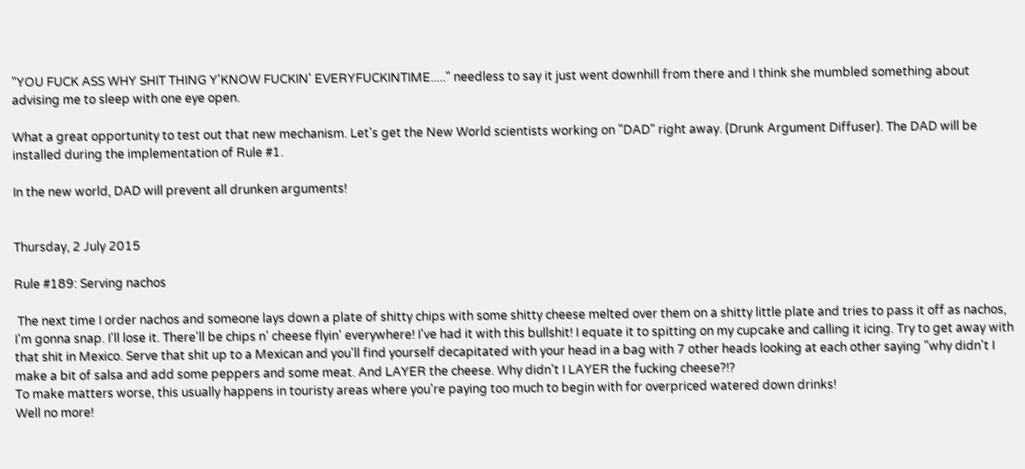"YOU FUCK ASS WHY SHIT THING Y'KNOW FUCKIN' EVERYFUCKINTIME....." needless to say it just went downhill from there and I think she mumbled something about advising me to sleep with one eye open.

What a great opportunity to test out that new mechanism. Let's get the New World scientists working on "DAD" right away. (Drunk Argument Diffuser). The DAD will be installed during the implementation of Rule #1.

In the new world, DAD will prevent all drunken arguments!


Thursday, 2 July 2015

Rule #189: Serving nachos

 The next time I order nachos and someone lays down a plate of shitty chips with some shitty cheese melted over them on a shitty little plate and tries to pass it off as nachos, I'm gonna snap. I'll lose it. There'll be chips n' cheese flyin' everywhere! I've had it with this bullshit! I equate it to spitting on my cupcake and calling it icing. Try to get away with that shit in Mexico. Serve that shit up to a Mexican and you'll find yourself decapitated with your head in a bag with 7 other heads looking at each other saying "why didn't I make a bit of salsa and add some peppers and some meat. And LAYER the cheese. Why didn't I LAYER the fucking cheese?!?
To make matters worse, this usually happens in touristy areas where you're paying too much to begin with for overpriced watered down drinks!
Well no more!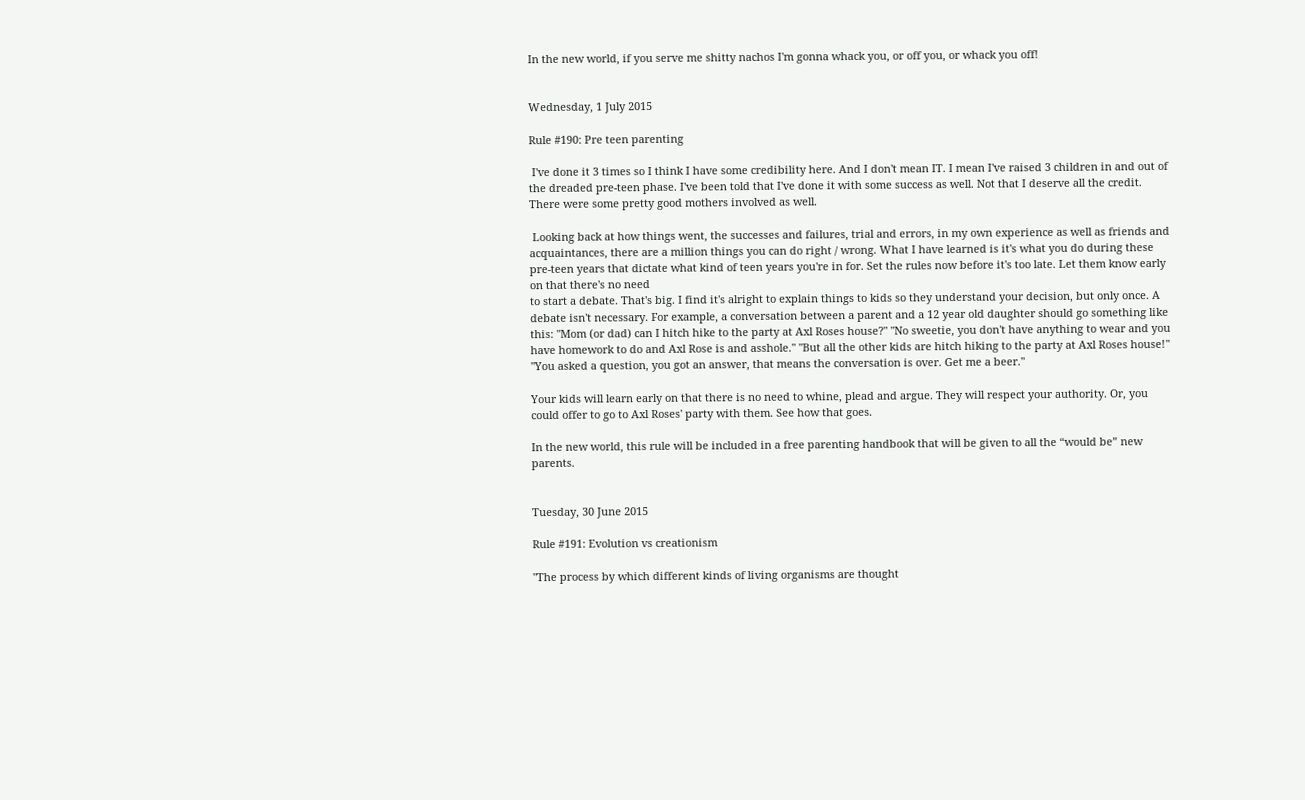In the new world, if you serve me shitty nachos I'm gonna whack you, or off you, or whack you off!


Wednesday, 1 July 2015

Rule #190: Pre teen parenting

 I've done it 3 times so I think I have some credibility here. And I don't mean IT. I mean I've raised 3 children in and out of the dreaded pre-teen phase. I've been told that I've done it with some success as well. Not that I deserve all the credit. There were some pretty good mothers involved as well.

 Looking back at how things went, the successes and failures, trial and errors, in my own experience as well as friends and acquaintances, there are a million things you can do right / wrong. What I have learned is it's what you do during these pre-teen years that dictate what kind of teen years you're in for. Set the rules now before it's too late. Let them know early on that there's no need
to start a debate. That's big. I find it's alright to explain things to kids so they understand your decision, but only once. A debate isn't necessary. For example, a conversation between a parent and a 12 year old daughter should go something like this: "Mom (or dad) can I hitch hike to the party at Axl Roses house?" "No sweetie, you don't have anything to wear and you have homework to do and Axl Rose is and asshole." "But all the other kids are hitch hiking to the party at Axl Roses house!" "You asked a question, you got an answer, that means the conversation is over. Get me a beer."

Your kids will learn early on that there is no need to whine, plead and argue. They will respect your authority. Or, you could offer to go to Axl Roses' party with them. See how that goes.

In the new world, this rule will be included in a free parenting handbook that will be given to all the “would be” new parents.


Tuesday, 30 June 2015

Rule #191: Evolution vs creationism

"The process by which different kinds of living organisms are thought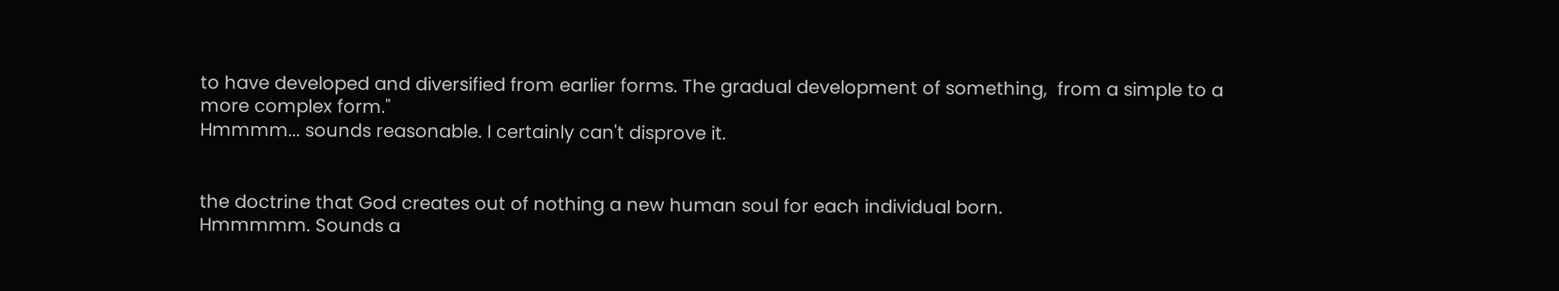to have developed and diversified from earlier forms. The gradual development of something,  from a simple to a more complex form."
Hmmmm... sounds reasonable. I certainly can't disprove it.


the doctrine that God creates out of nothing a new human soul for each individual born.
Hmmmmm. Sounds a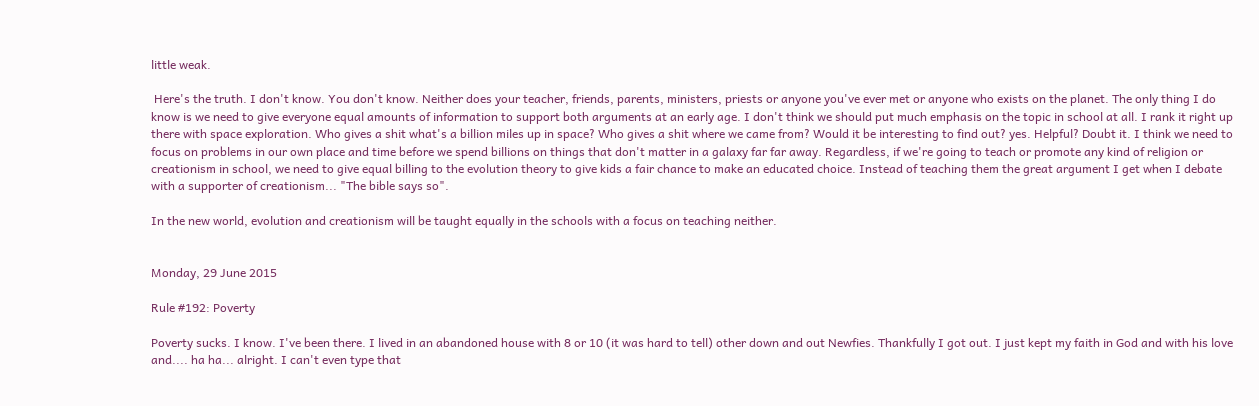little weak.

 Here's the truth. I don't know. You don't know. Neither does your teacher, friends, parents, ministers, priests or anyone you've ever met or anyone who exists on the planet. The only thing I do know is we need to give everyone equal amounts of information to support both arguments at an early age. I don't think we should put much emphasis on the topic in school at all. I rank it right up there with space exploration. Who gives a shit what's a billion miles up in space? Who gives a shit where we came from? Would it be interesting to find out? yes. Helpful? Doubt it. I think we need to focus on problems in our own place and time before we spend billions on things that don't matter in a galaxy far far away. Regardless, if we're going to teach or promote any kind of religion or creationism in school, we need to give equal billing to the evolution theory to give kids a fair chance to make an educated choice. Instead of teaching them the great argument I get when I debate with a supporter of creationism... "The bible says so".

In the new world, evolution and creationism will be taught equally in the schools with a focus on teaching neither.


Monday, 29 June 2015

Rule #192: Poverty

Poverty sucks. I know. I've been there. I lived in an abandoned house with 8 or 10 (it was hard to tell) other down and out Newfies. Thankfully I got out. I just kept my faith in God and with his love and.... ha ha... alright. I can't even type that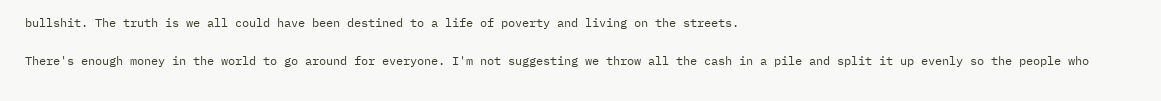bullshit. The truth is we all could have been destined to a life of poverty and living on the streets.

There's enough money in the world to go around for everyone. I'm not suggesting we throw all the cash in a pile and split it up evenly so the people who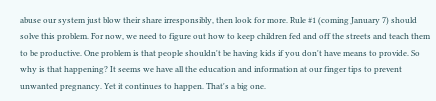abuse our system just blow their share irresponsibly, then look for more. Rule #1 (coming January 7) should solve this problem. For now, we need to figure out how to keep children fed and off the streets and teach them to be productive. One problem is that people shouldn't be having kids if you don't have means to provide. So why is that happening? It seems we have all the education and information at our finger tips to prevent unwanted pregnancy. Yet it continues to happen. That's a big one.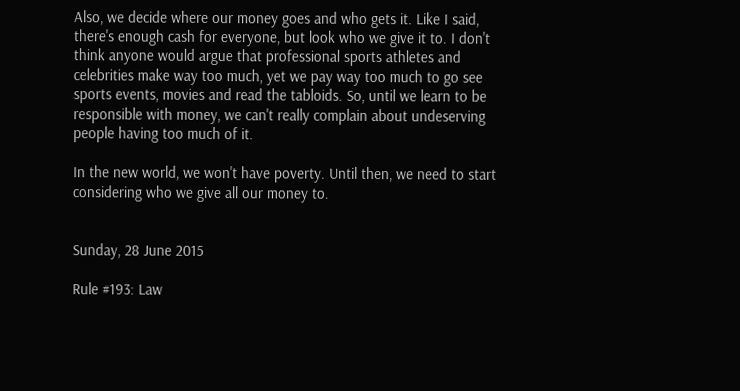Also, we decide where our money goes and who gets it. Like I said, there's enough cash for everyone, but look who we give it to. I don't think anyone would argue that professional sports athletes and celebrities make way too much, yet we pay way too much to go see sports events, movies and read the tabloids. So, until we learn to be responsible with money, we can't really complain about undeserving people having too much of it.

In the new world, we won't have poverty. Until then, we need to start considering who we give all our money to.


Sunday, 28 June 2015

Rule #193: Law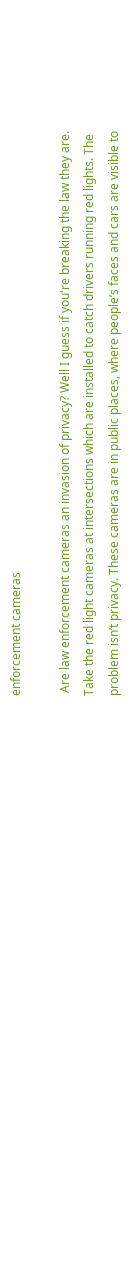enforcement cameras

 Are law enforcement cameras an invasion of privacy? Well I guess if you're breaking the law they are. Take the red light cameras at intersections which are installed to catch drivers running red lights. The problem isn’t privacy. These cameras are in public places, where people’s faces and cars are visible to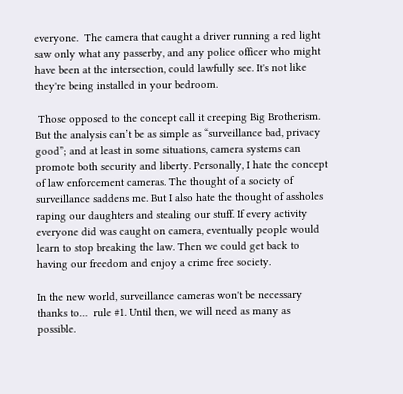everyone.  The camera that caught a driver running a red light saw only what any passerby, and any police officer who might have been at the intersection, could lawfully see. It's not like they're being installed in your bedroom.

 Those opposed to the concept call it creeping Big Brotherism.  But the analysis can’t be as simple as “surveillance bad, privacy good”; and at least in some situations, camera systems can promote both security and liberty. Personally, I hate the concept of law enforcement cameras. The thought of a society of surveillance saddens me. But I also hate the thought of assholes raping our daughters and stealing our stuff. If every activity everyone did was caught on camera, eventually people would learn to stop breaking the law. Then we could get back to having our freedom and enjoy a crime free society.

In the new world, surveillance cameras won't be necessary thanks to…  rule #1. Until then, we will need as many as possible.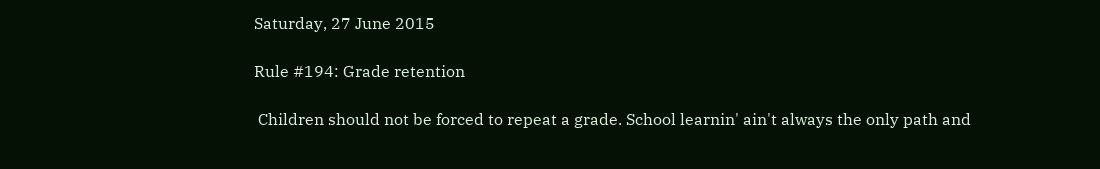Saturday, 27 June 2015

Rule #194: Grade retention

 Children should not be forced to repeat a grade. School learnin' ain't always the only path and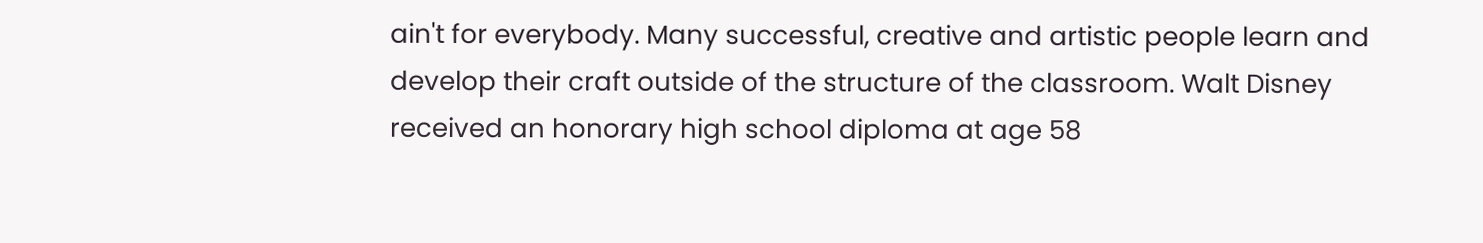ain't for everybody. Many successful, creative and artistic people learn and develop their craft outside of the structure of the classroom. Walt Disney received an honorary high school diploma at age 58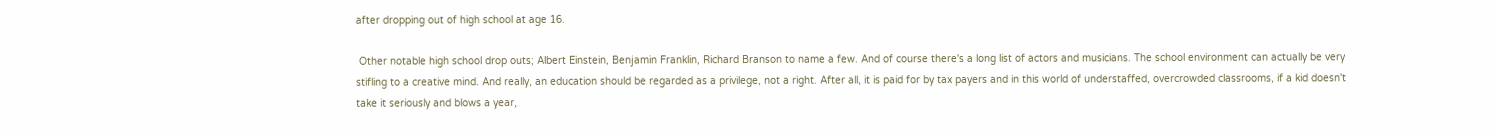after dropping out of high school at age 16.

 Other notable high school drop outs; Albert Einstein, Benjamin Franklin, Richard Branson to name a few. And of course there's a long list of actors and musicians. The school environment can actually be very stifling to a creative mind. And really, an education should be regarded as a privilege, not a right. After all, it is paid for by tax payers and in this world of understaffed, overcrowded classrooms, if a kid doesn't take it seriously and blows a year,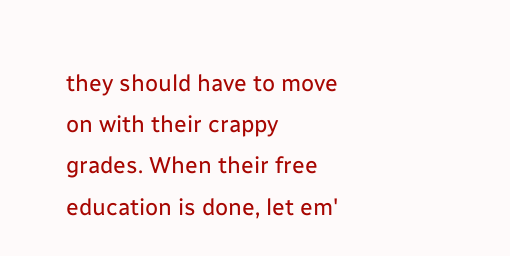they should have to move on with their crappy grades. When their free education is done, let em'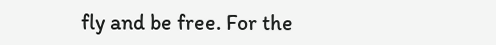fly and be free. For the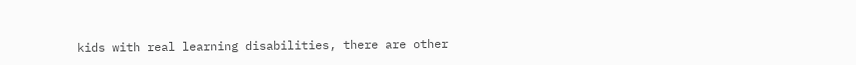kids with real learning disabilities, there are other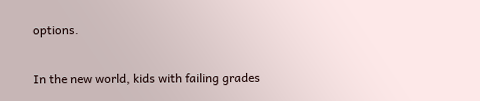options.

In the new world, kids with failing grades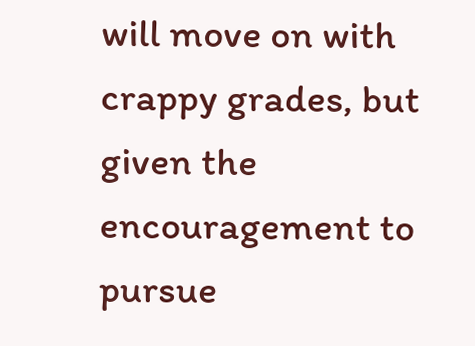will move on with crappy grades, but given the encouragement to pursue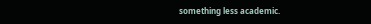something less academic.